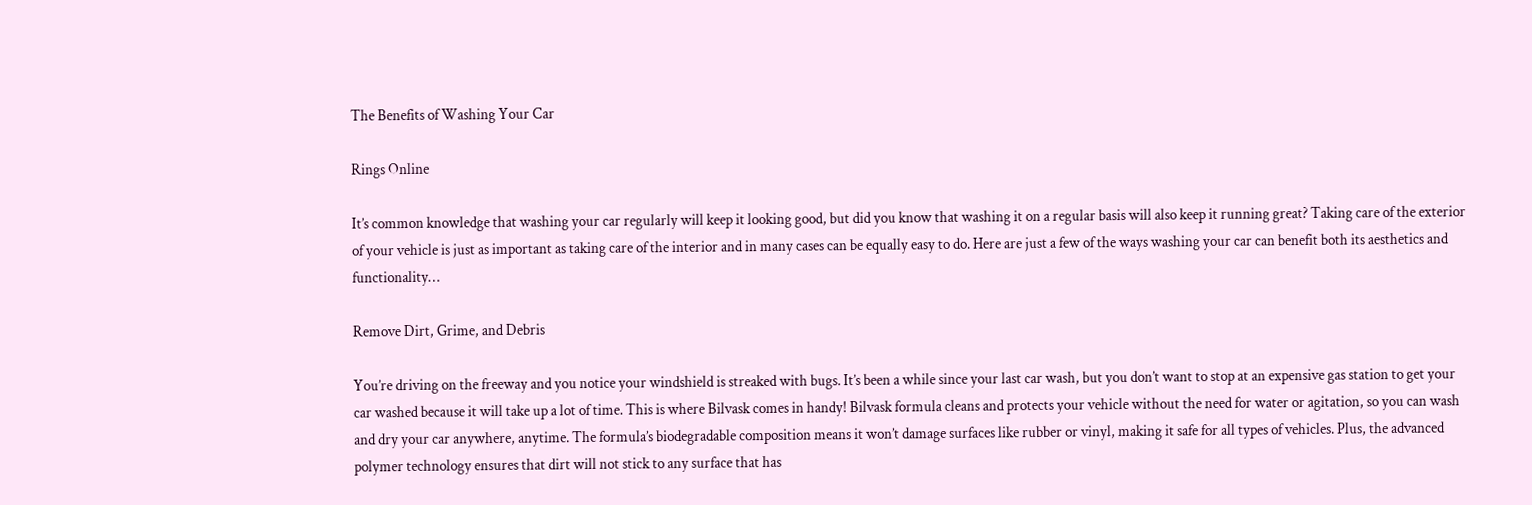The Benefits of Washing Your Car

Rings Online

It’s common knowledge that washing your car regularly will keep it looking good, but did you know that washing it on a regular basis will also keep it running great? Taking care of the exterior of your vehicle is just as important as taking care of the interior and in many cases can be equally easy to do. Here are just a few of the ways washing your car can benefit both its aesthetics and functionality…

Remove Dirt, Grime, and Debris

You’re driving on the freeway and you notice your windshield is streaked with bugs. It’s been a while since your last car wash, but you don’t want to stop at an expensive gas station to get your car washed because it will take up a lot of time. This is where Bilvask comes in handy! Bilvask formula cleans and protects your vehicle without the need for water or agitation, so you can wash and dry your car anywhere, anytime. The formula’s biodegradable composition means it won’t damage surfaces like rubber or vinyl, making it safe for all types of vehicles. Plus, the advanced polymer technology ensures that dirt will not stick to any surface that has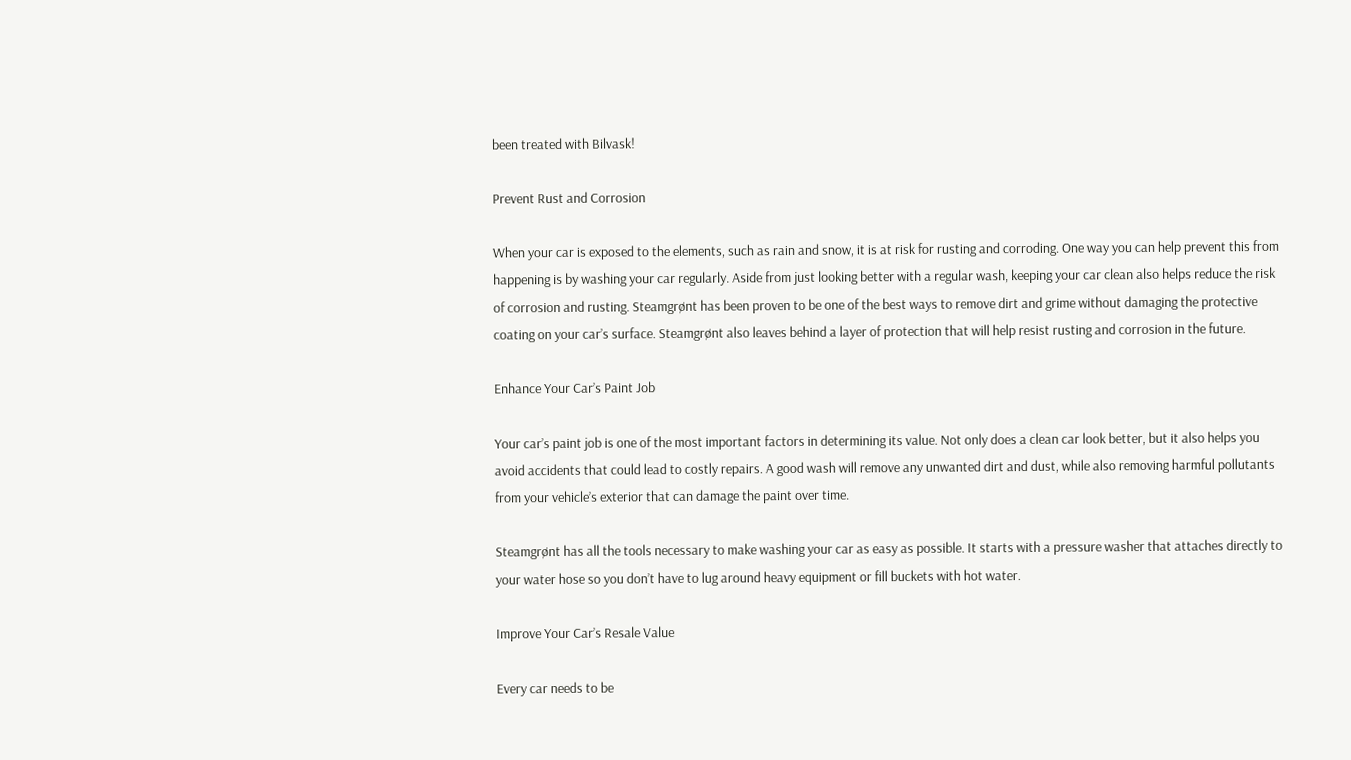been treated with Bilvask!

Prevent Rust and Corrosion

When your car is exposed to the elements, such as rain and snow, it is at risk for rusting and corroding. One way you can help prevent this from happening is by washing your car regularly. Aside from just looking better with a regular wash, keeping your car clean also helps reduce the risk of corrosion and rusting. Steamgrønt has been proven to be one of the best ways to remove dirt and grime without damaging the protective coating on your car’s surface. Steamgrønt also leaves behind a layer of protection that will help resist rusting and corrosion in the future.

Enhance Your Car’s Paint Job

Your car’s paint job is one of the most important factors in determining its value. Not only does a clean car look better, but it also helps you avoid accidents that could lead to costly repairs. A good wash will remove any unwanted dirt and dust, while also removing harmful pollutants from your vehicle’s exterior that can damage the paint over time.

Steamgrønt has all the tools necessary to make washing your car as easy as possible. It starts with a pressure washer that attaches directly to your water hose so you don’t have to lug around heavy equipment or fill buckets with hot water.

Improve Your Car’s Resale Value

Every car needs to be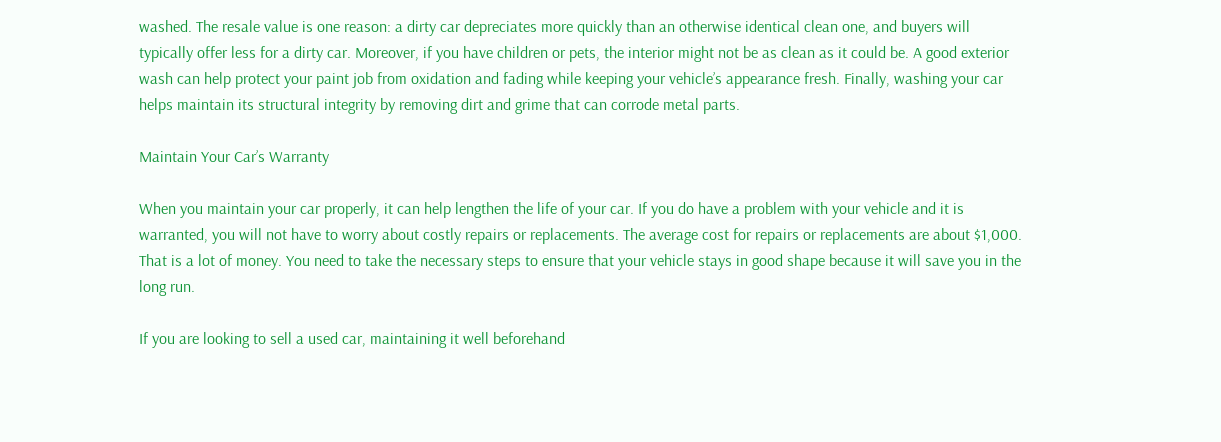washed. The resale value is one reason: a dirty car depreciates more quickly than an otherwise identical clean one, and buyers will typically offer less for a dirty car. Moreover, if you have children or pets, the interior might not be as clean as it could be. A good exterior wash can help protect your paint job from oxidation and fading while keeping your vehicle’s appearance fresh. Finally, washing your car helps maintain its structural integrity by removing dirt and grime that can corrode metal parts.

Maintain Your Car’s Warranty

When you maintain your car properly, it can help lengthen the life of your car. If you do have a problem with your vehicle and it is warranted, you will not have to worry about costly repairs or replacements. The average cost for repairs or replacements are about $1,000. That is a lot of money. You need to take the necessary steps to ensure that your vehicle stays in good shape because it will save you in the long run.

If you are looking to sell a used car, maintaining it well beforehand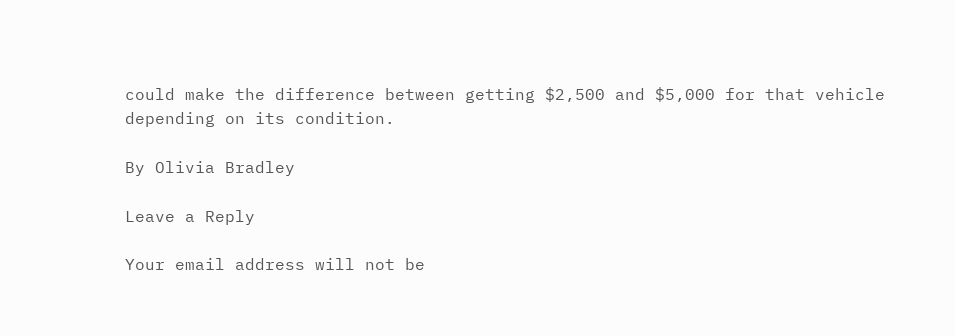could make the difference between getting $2,500 and $5,000 for that vehicle depending on its condition.

By Olivia Bradley

Leave a Reply

Your email address will not be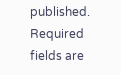published. Required fields are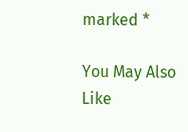marked *

You May Also Like